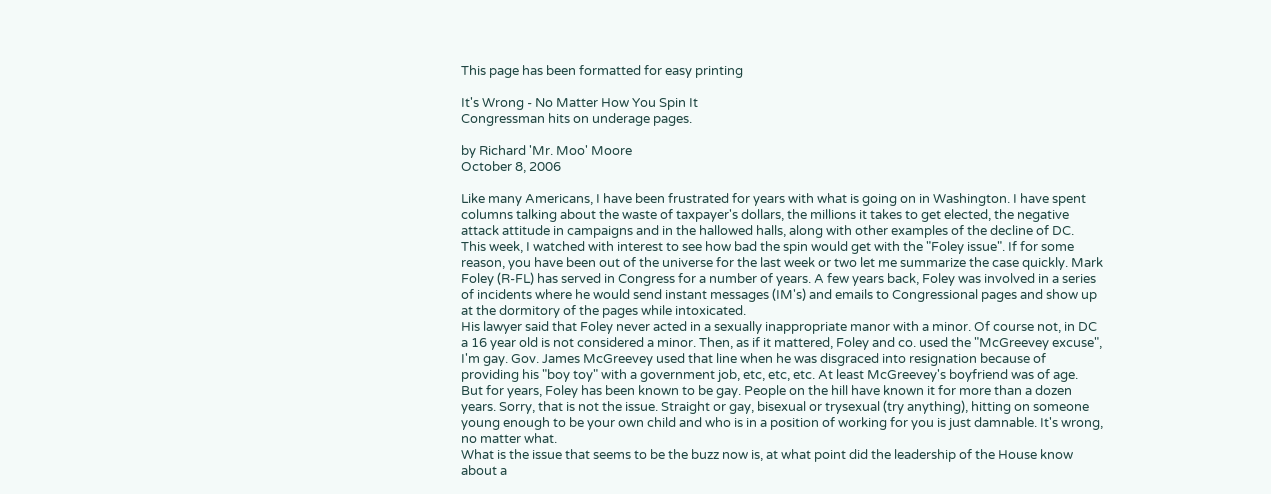This page has been formatted for easy printing

It's Wrong - No Matter How You Spin It
Congressman hits on underage pages.

by Richard 'Mr. Moo' Moore
October 8, 2006

Like many Americans, I have been frustrated for years with what is going on in Washington. I have spent columns talking about the waste of taxpayer's dollars, the millions it takes to get elected, the negative attack attitude in campaigns and in the hallowed halls, along with other examples of the decline of DC.
This week, I watched with interest to see how bad the spin would get with the "Foley issue". If for some reason, you have been out of the universe for the last week or two let me summarize the case quickly. Mark Foley (R-FL) has served in Congress for a number of years. A few years back, Foley was involved in a series of incidents where he would send instant messages (IM's) and emails to Congressional pages and show up at the dormitory of the pages while intoxicated.
His lawyer said that Foley never acted in a sexually inappropriate manor with a minor. Of course not, in DC a 16 year old is not considered a minor. Then, as if it mattered, Foley and co. used the "McGreevey excuse", I'm gay. Gov. James McGreevey used that line when he was disgraced into resignation because of providing his "boy toy" with a government job, etc, etc, etc. At least McGreevey's boyfriend was of age.
But for years, Foley has been known to be gay. People on the hill have known it for more than a dozen years. Sorry, that is not the issue. Straight or gay, bisexual or trysexual (try anything), hitting on someone young enough to be your own child and who is in a position of working for you is just damnable. It's wrong, no matter what.
What is the issue that seems to be the buzz now is, at what point did the leadership of the House know about a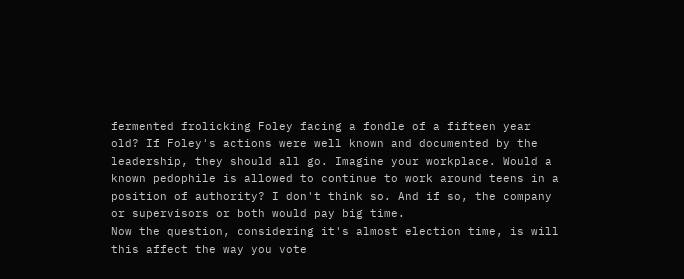fermented frolicking Foley facing a fondle of a fifteen year old? If Foley's actions were well known and documented by the leadership, they should all go. Imagine your workplace. Would a known pedophile is allowed to continue to work around teens in a position of authority? I don't think so. And if so, the company or supervisors or both would pay big time.
Now the question, considering it's almost election time, is will this affect the way you vote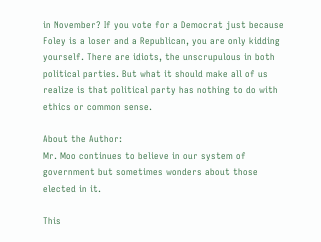in November? If you vote for a Democrat just because Foley is a loser and a Republican, you are only kidding yourself. There are idiots, the unscrupulous in both political parties. But what it should make all of us realize is that political party has nothing to do with ethics or common sense.

About the Author:
Mr. Moo continues to believe in our system of government but sometimes wonders about those elected in it.

This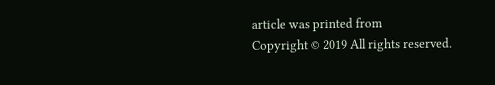article was printed from
Copyright © 2019 All rights reserved.